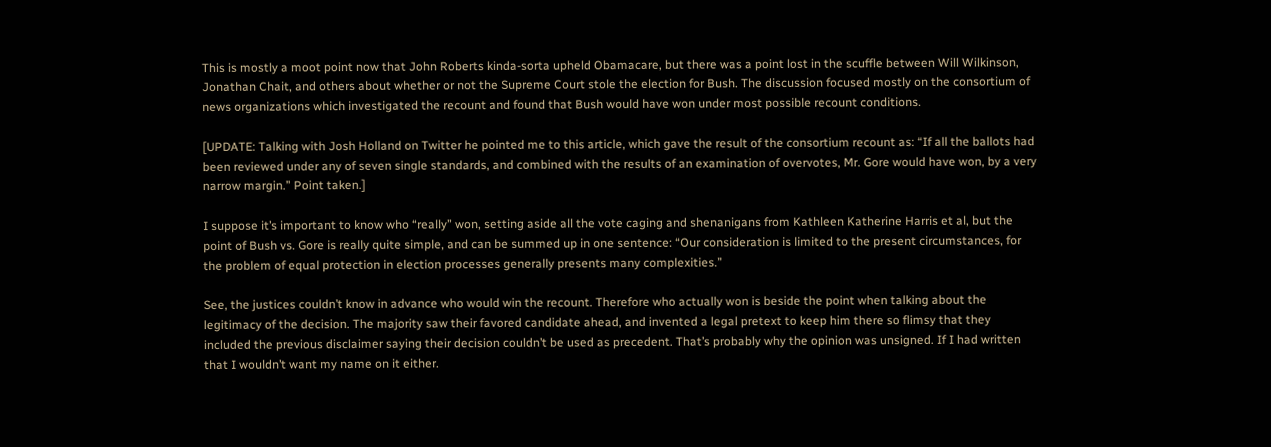This is mostly a moot point now that John Roberts kinda-sorta upheld Obamacare, but there was a point lost in the scuffle between Will Wilkinson, Jonathan Chait, and others about whether or not the Supreme Court stole the election for Bush. The discussion focused mostly on the consortium of news organizations which investigated the recount and found that Bush would have won under most possible recount conditions.

[UPDATE: Talking with Josh Holland on Twitter he pointed me to this article, which gave the result of the consortium recount as: “If all the ballots had been reviewed under any of seven single standards, and combined with the results of an examination of overvotes, Mr. Gore would have won, by a very narrow margin.” Point taken.]

I suppose it’s important to know who “really” won, setting aside all the vote caging and shenanigans from Kathleen Katherine Harris et al, but the point of Bush vs. Gore is really quite simple, and can be summed up in one sentence: “Our consideration is limited to the present circumstances, for the problem of equal protection in election processes generally presents many complexities.”

See, the justices couldn’t know in advance who would win the recount. Therefore who actually won is beside the point when talking about the legitimacy of the decision. The majority saw their favored candidate ahead, and invented a legal pretext to keep him there so flimsy that they included the previous disclaimer saying their decision couldn’t be used as precedent. That’s probably why the opinion was unsigned. If I had written that I wouldn’t want my name on it either.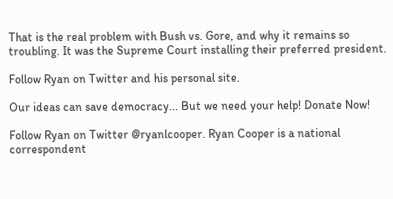That is the real problem with Bush vs. Gore, and why it remains so troubling. It was the Supreme Court installing their preferred president.

Follow Ryan on Twitter and his personal site.

Our ideas can save democracy... But we need your help! Donate Now!

Follow Ryan on Twitter @ryanlcooper. Ryan Cooper is a national correspondent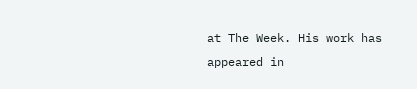at The Week. His work has appeared in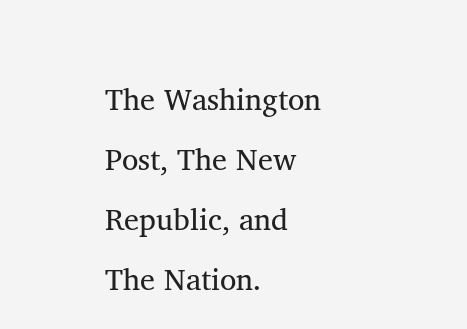The Washington Post, The New Republic, and The Nation.